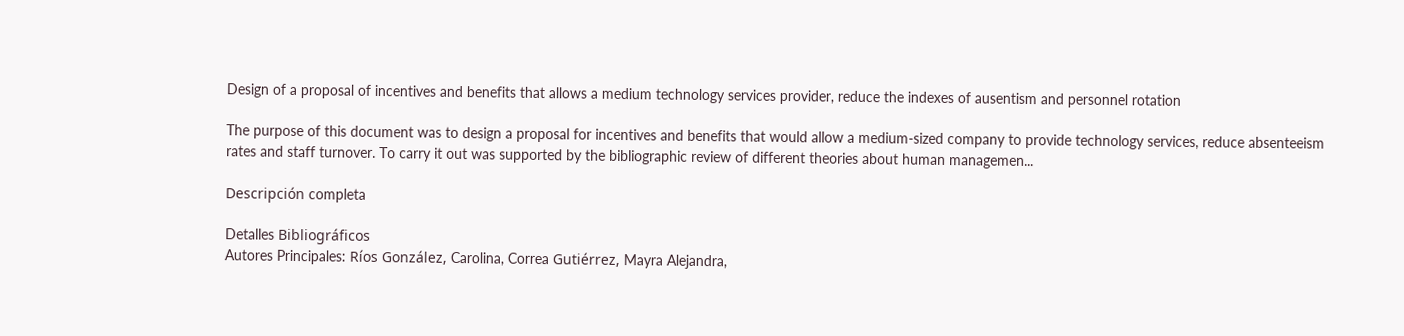Design of a proposal of incentives and benefits that allows a medium technology services provider, reduce the indexes of ausentism and personnel rotation

The purpose of this document was to design a proposal for incentives and benefits that would allow a medium-sized company to provide technology services, reduce absenteeism rates and staff turnover. To carry it out was supported by the bibliographic review of different theories about human managemen...

Descripción completa

Detalles Bibliográficos
Autores Principales: Ríos González, Carolina, Correa Gutiérrez, Mayra Alejandra,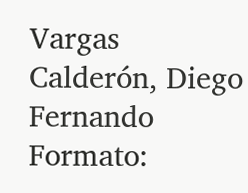Vargas Calderón, Diego Fernando
Formato: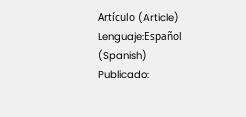Artículo (Article)
Lenguaje:Español (Spanish)
Publicado: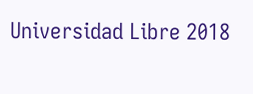Universidad Libre 2018